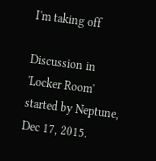I'm taking off

Discussion in 'Locker Room' started by Neptune, Dec 17, 2015.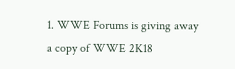1. WWE Forums is giving away a copy of WWE 2K18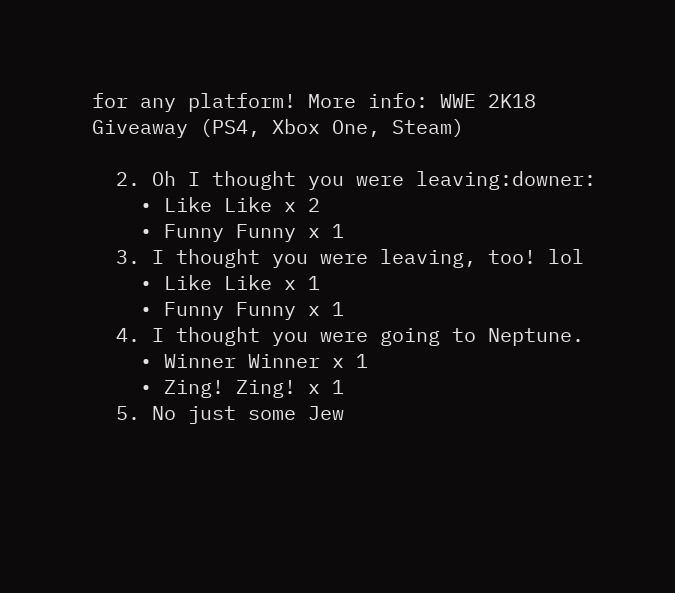for any platform! More info: WWE 2K18 Giveaway (PS4, Xbox One, Steam)

  2. Oh I thought you were leaving:downer:
    • Like Like x 2
    • Funny Funny x 1
  3. I thought you were leaving, too! lol
    • Like Like x 1
    • Funny Funny x 1
  4. I thought you were going to Neptune.
    • Winner Winner x 1
    • Zing! Zing! x 1
  5. No just some Jew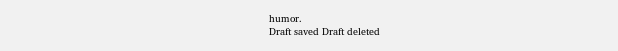humor.
Draft saved Draft deleted